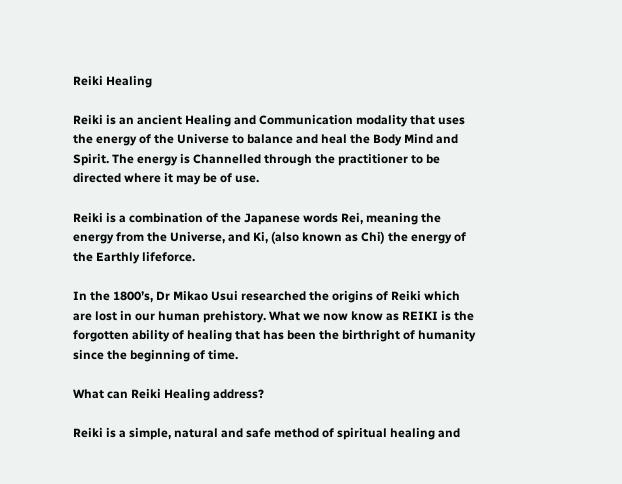Reiki Healing

Reiki is an ancient Healing and Communication modality that uses the energy of the Universe to balance and heal the Body Mind and Spirit. The energy is Channelled through the practitioner to be directed where it may be of use.

Reiki is a combination of the Japanese words Rei, meaning the energy from the Universe, and Ki, (also known as Chi) the energy of the Earthly lifeforce.

In the 1800’s, Dr Mikao Usui researched the origins of Reiki which are lost in our human prehistory. What we now know as REIKI is the forgotten ability of healing that has been the birthright of humanity since the beginning of time.

What can Reiki Healing address?

Reiki is a simple, natural and safe method of spiritual healing and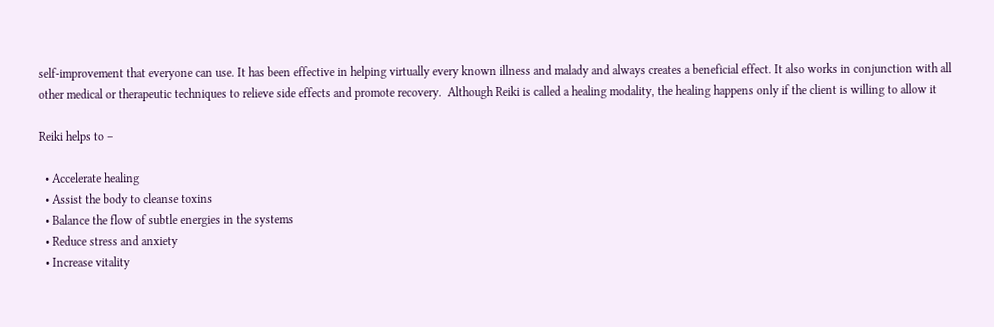self-improvement that everyone can use. It has been effective in helping virtually every known illness and malady and always creates a beneficial effect. It also works in conjunction with all other medical or therapeutic techniques to relieve side effects and promote recovery.  Although Reiki is called a healing modality, the healing happens only if the client is willing to allow it

Reiki helps to –

  • Accelerate healing
  • Assist the body to cleanse toxins
  • Balance the flow of subtle energies in the systems
  • Reduce stress and anxiety
  • Increase vitality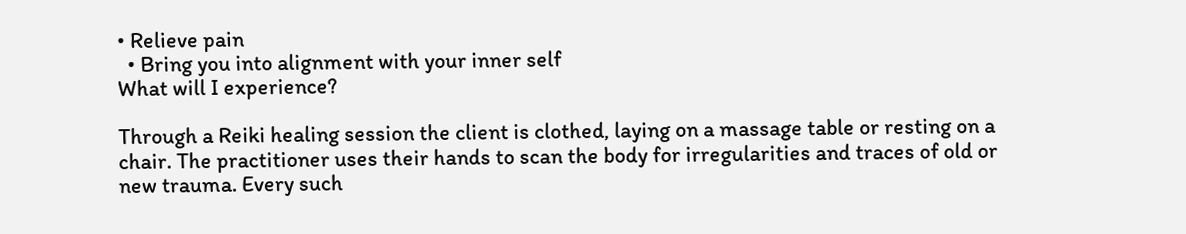• Relieve pain
  • Bring you into alignment with your inner self
What will I experience?

Through a Reiki healing session the client is clothed, laying on a massage table or resting on a chair. The practitioner uses their hands to scan the body for irregularities and traces of old or new trauma. Every such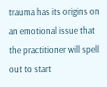trauma has its origins on an emotional issue that the practitioner will spell out to start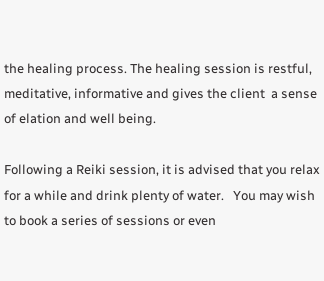the healing process. The healing session is restful, meditative, informative and gives the client  a sense of elation and well being.

Following a Reiki session, it is advised that you relax for a while and drink plenty of water.   You may wish to book a series of sessions or even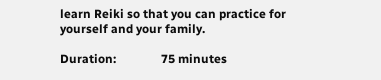learn Reiki so that you can practice for yourself and your family.

Duration:               75 minutes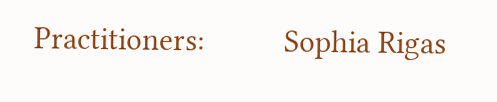Practitioners:          Sophia Rigas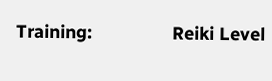Training:                Reiki Level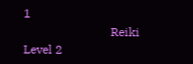1
                             Reiki Level 2